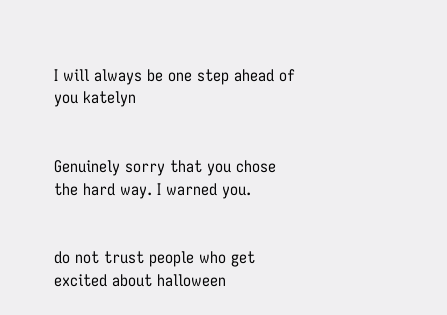I will always be one step ahead of you katelyn


Genuinely sorry that you chose the hard way. I warned you.


do not trust people who get excited about halloween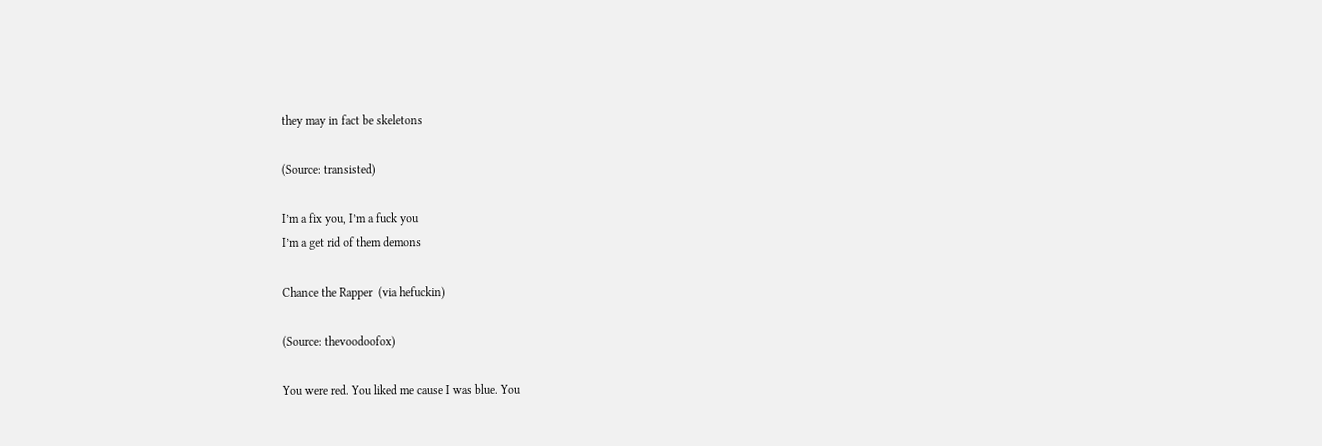they may in fact be skeletons

(Source: transisted)

I’m a fix you, I’m a fuck you
I’m a get rid of them demons

Chance the Rapper  (via hefuckin)

(Source: thevoodoofox)

You were red. You liked me cause I was blue. You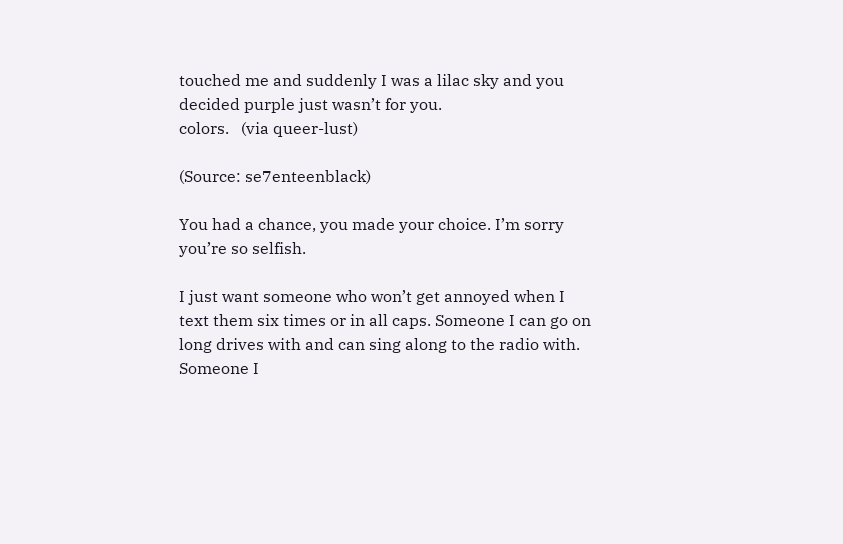touched me and suddenly I was a lilac sky and you decided purple just wasn’t for you.
colors.   (via queer-lust)

(Source: se7enteenblack)

You had a chance, you made your choice. I’m sorry you’re so selfish.

I just want someone who won’t get annoyed when I text them six times or in all caps. Someone I can go on long drives with and can sing along to the radio with. Someone I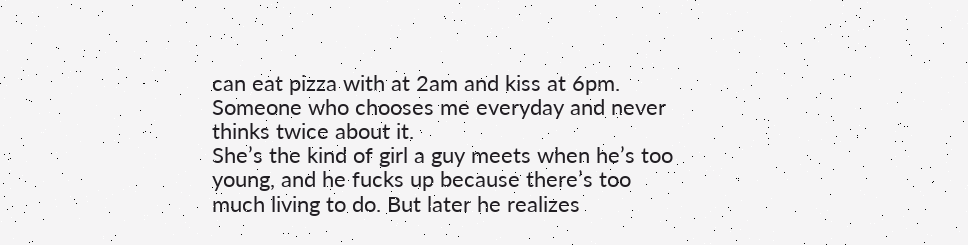can eat pizza with at 2am and kiss at 6pm. Someone who chooses me everyday and never thinks twice about it.
She’s the kind of girl a guy meets when he’s too young, and he fucks up because there’s too much living to do. But later he realizes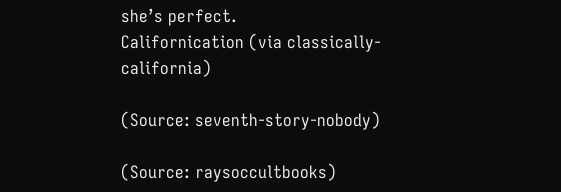she’s perfect.
Californication (via classically-california)

(Source: seventh-story-nobody)

(Source: raysoccultbooks)